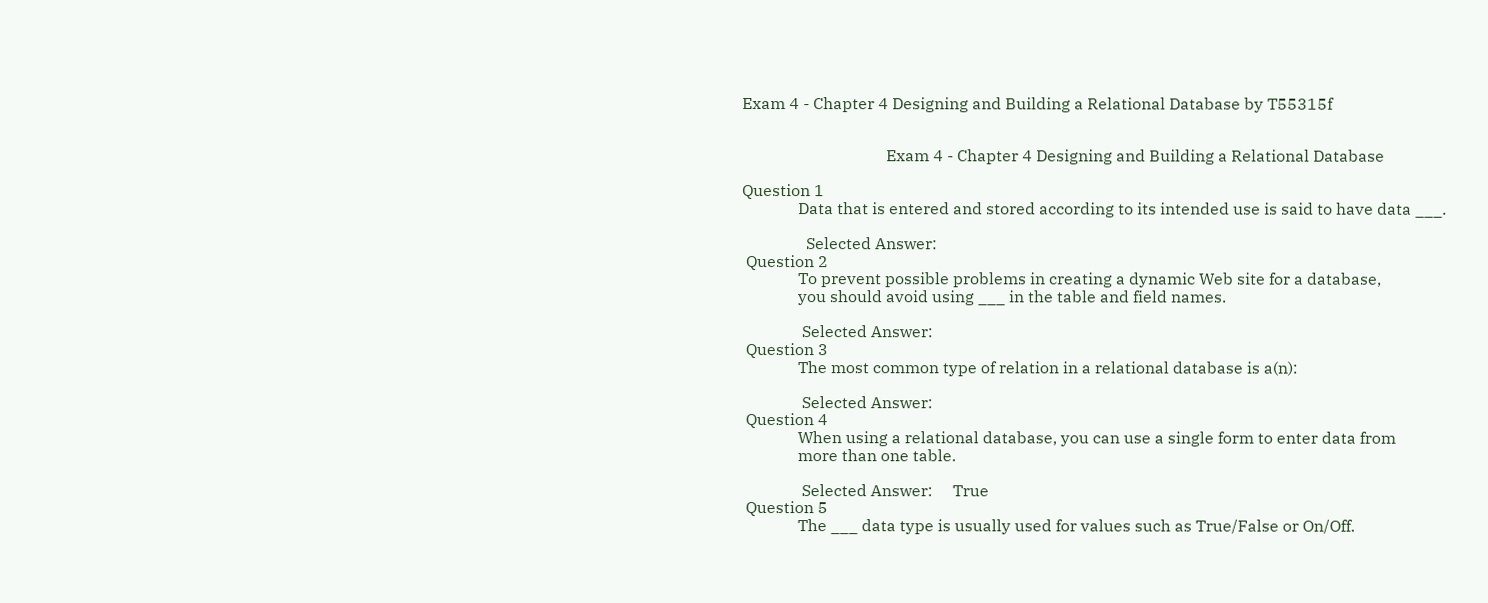Exam 4 - Chapter 4 Designing and Building a Relational Database by T55315f


                                    Exam 4 - Chapter 4 Designing and Building a Relational Database

Question 1
              Data that is entered and stored according to its intended use is said to have data ___.

                Selected Answer:
 Question 2
              To prevent possible problems in creating a dynamic Web site for a database,
              you should avoid using ___ in the table and field names.

               Selected Answer:
 Question 3
              The most common type of relation in a relational database is a(n):

               Selected Answer:
 Question 4
              When using a relational database, you can use a single form to enter data from
              more than one table.

               Selected Answer:     True
 Question 5
              The ___ data type is usually used for values such as True/False or On/Off.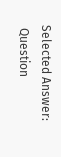Selected Answer:
 Question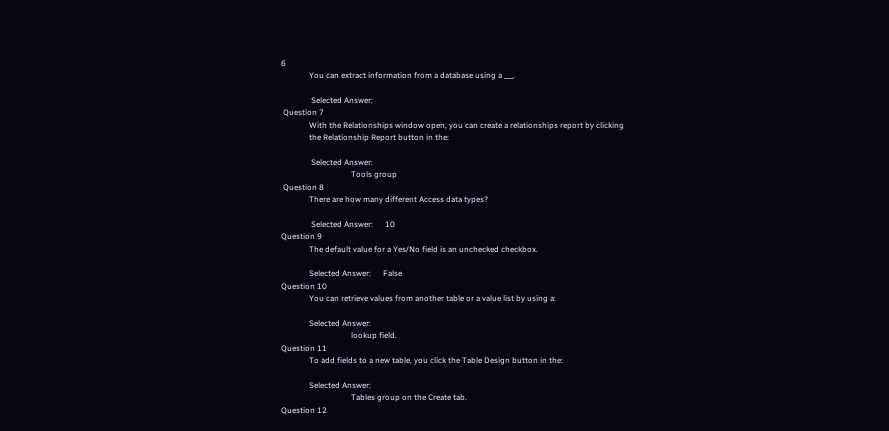6
              You can extract information from a database using a ___.

               Selected Answer:
 Question 7
              With the Relationships window open, you can create a relationships report by clicking
              the Relationship Report button in the:

               Selected Answer:
                                   Tools group
 Question 8
              There are how many different Access data types?

               Selected Answer:      10
Question 9
              The default value for a Yes/No field is an unchecked checkbox.

              Selected Answer:      False
Question 10
              You can retrieve values from another table or a value list by using a:

              Selected Answer:
                                   lookup field.
Question 11
              To add fields to a new table, you click the Table Design button in the:

              Selected Answer:
                                   Tables group on the Create tab.
Question 12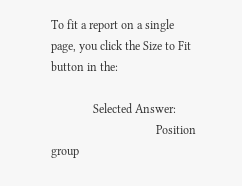To fit a report on a single page, you click the Size to Fit button in the:

              Selected Answer:
                                   Position group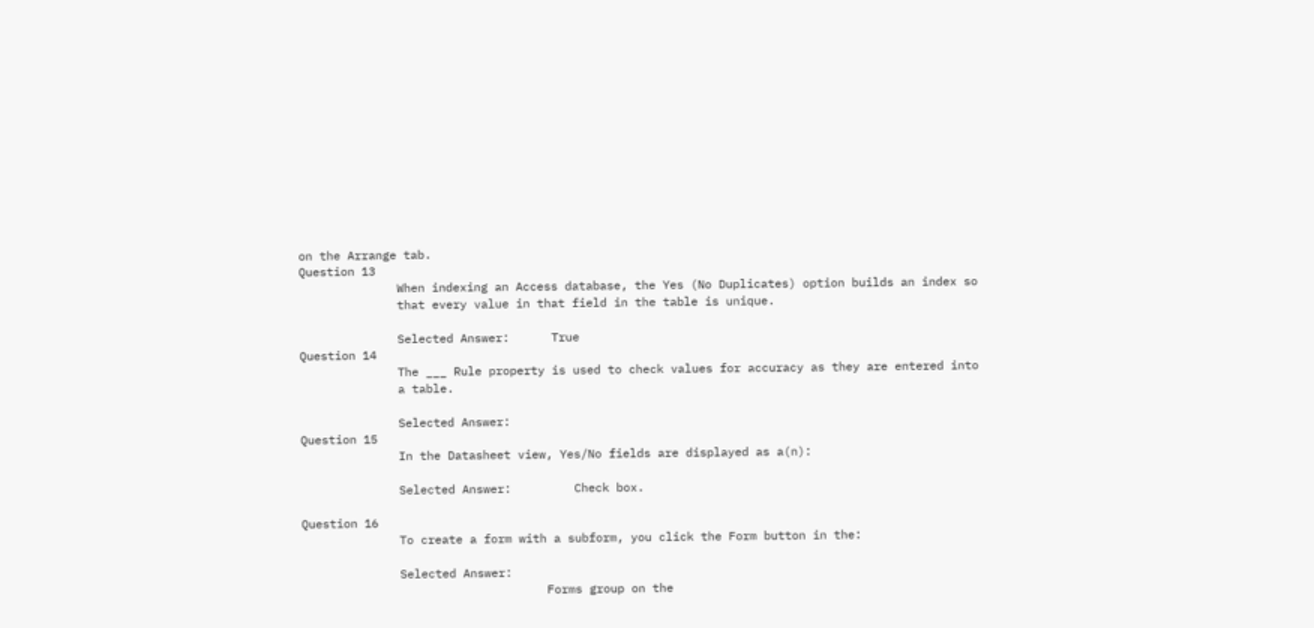on the Arrange tab.
Question 13
              When indexing an Access database, the Yes (No Duplicates) option builds an index so
              that every value in that field in the table is unique.

              Selected Answer:      True
Question 14
              The ___ Rule property is used to check values for accuracy as they are entered into
              a table.

              Selected Answer:
Question 15
              In the Datasheet view, Yes/No fields are displayed as a(n):

              Selected Answer:         Check box.

Question 16
              To create a form with a subform, you click the Form button in the:

              Selected Answer:
                                   Forms group on the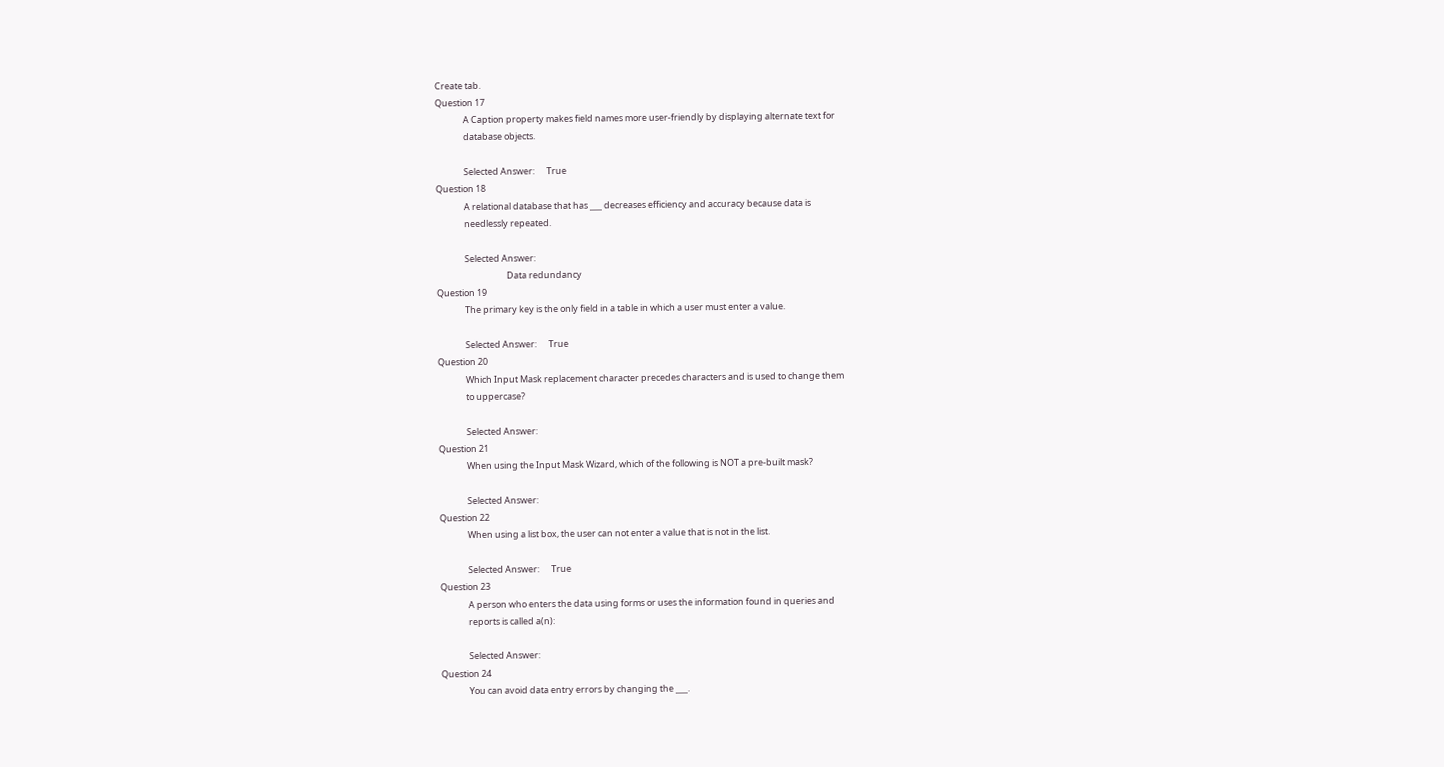Create tab.
Question 17
              A Caption property makes field names more user-friendly by displaying alternate text for
              database objects.

              Selected Answer:      True
Question 18
              A relational database that has ___ decreases efficiency and accuracy because data is
              needlessly repeated.

              Selected Answer:
                                   Data redundancy
Question 19
              The primary key is the only field in a table in which a user must enter a value.

              Selected Answer:      True
Question 20
              Which Input Mask replacement character precedes characters and is used to change them
              to uppercase?

              Selected Answer:
Question 21
              When using the Input Mask Wizard, which of the following is NOT a pre-built mask?

              Selected Answer:
Question 22
              When using a list box, the user can not enter a value that is not in the list.

              Selected Answer:      True
Question 23
              A person who enters the data using forms or uses the information found in queries and
              reports is called a(n):

              Selected Answer:
Question 24
              You can avoid data entry errors by changing the ___.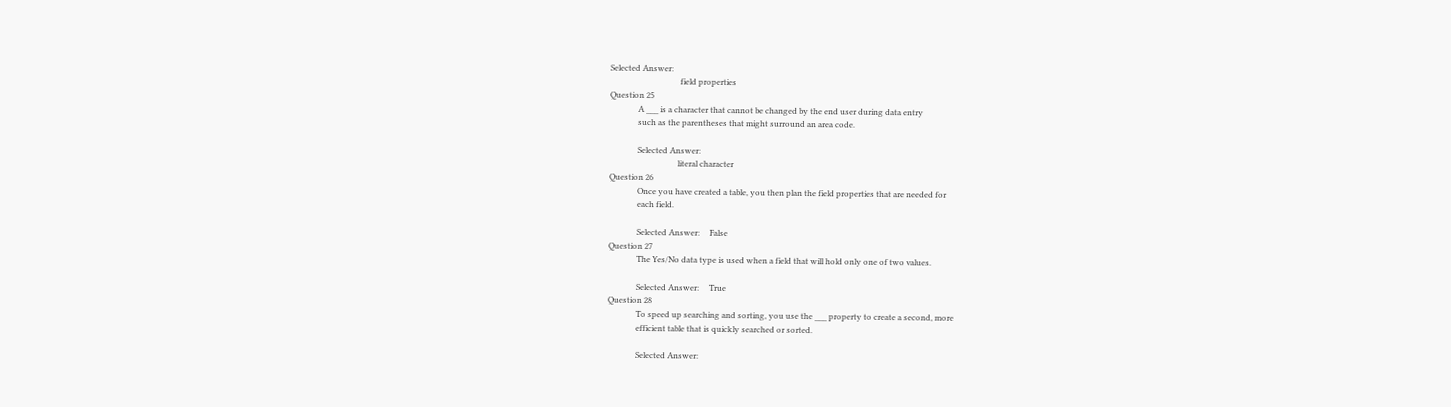Selected Answer:
                                   field properties
Question 25
              A ___ is a character that cannot be changed by the end user during data entry
              such as the parentheses that might surround an area code.

              Selected Answer:
                                  literal character
Question 26
              Once you have created a table, you then plan the field properties that are needed for
              each field.

              Selected Answer:     False
Question 27
              The Yes/No data type is used when a field that will hold only one of two values.

              Selected Answer:     True
Question 28
              To speed up searching and sorting, you use the ___ property to create a second, more
              efficient table that is quickly searched or sorted.

              Selected Answer: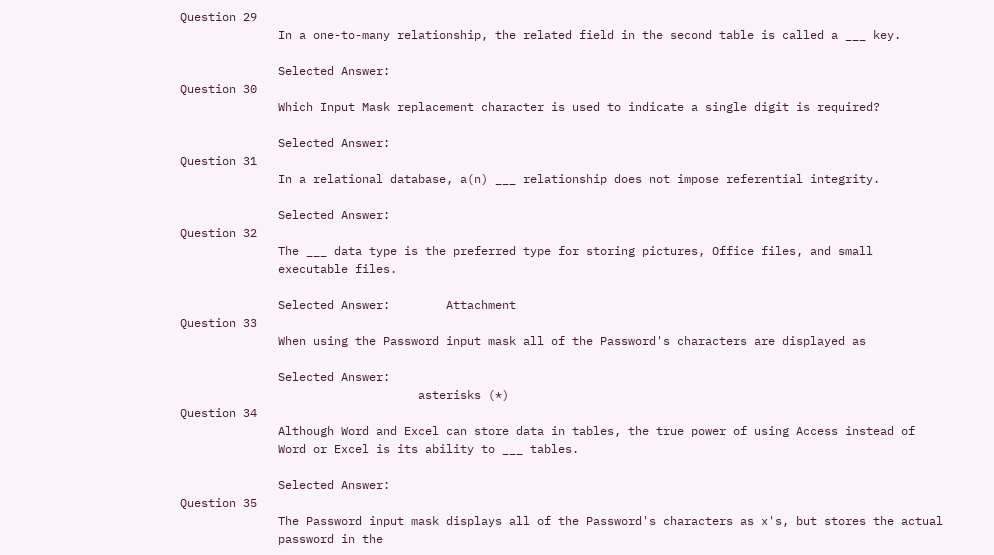Question 29
              In a one-to-many relationship, the related field in the second table is called a ___ key.

              Selected Answer:
Question 30
              Which Input Mask replacement character is used to indicate a single digit is required?

              Selected Answer:
Question 31
              In a relational database, a(n) ___ relationship does not impose referential integrity.

              Selected Answer:
Question 32
              The ___ data type is the preferred type for storing pictures, Office files, and small
              executable files.

              Selected Answer:        Attachment
Question 33
              When using the Password input mask all of the Password's characters are displayed as

              Selected Answer:
                                  asterisks (*)
Question 34
              Although Word and Excel can store data in tables, the true power of using Access instead of
              Word or Excel is its ability to ___ tables.

              Selected Answer:
Question 35
              The Password input mask displays all of the Password's characters as x's, but stores the actual
              password in the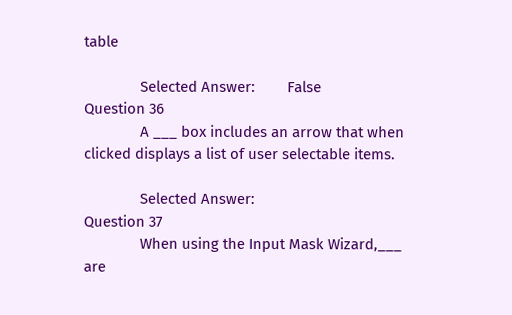table

              Selected Answer:        False
Question 36
              A ___ box includes an arrow that when clicked displays a list of user selectable items.

              Selected Answer:
Question 37
              When using the Input Mask Wizard,___ are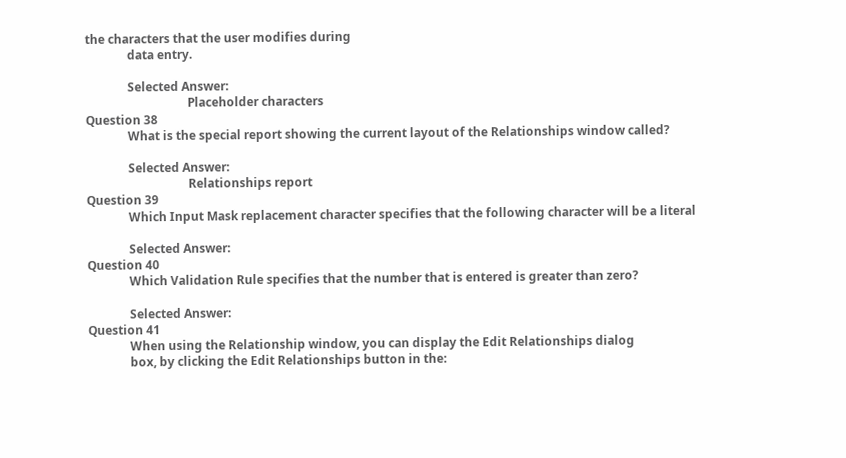the characters that the user modifies during
              data entry.

              Selected Answer:
                                  Placeholder characters
Question 38
              What is the special report showing the current layout of the Relationships window called?

              Selected Answer:
                                  Relationships report
Question 39
              Which Input Mask replacement character specifies that the following character will be a literal

              Selected Answer:
Question 40
              Which Validation Rule specifies that the number that is entered is greater than zero?

              Selected Answer:
Question 41
              When using the Relationship window, you can display the Edit Relationships dialog
              box, by clicking the Edit Relationships button in the: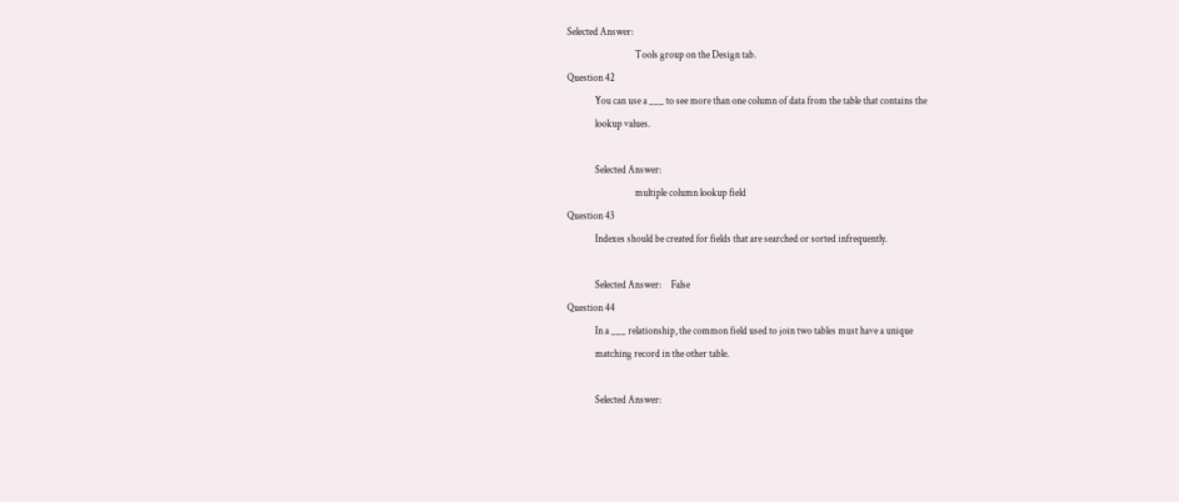Selected Answer:
                                  Tools group on the Design tab.
Question 42
              You can use a ___ to see more than one column of data from the table that contains the
              lookup values.

              Selected Answer:
                                  multiple column lookup field
Question 43
              Indexes should be created for fields that are searched or sorted infrequently.

              Selected Answer:     False
Question 44
              In a ___ relationship, the common field used to join two tables must have a unique
              matching record in the other table.

              Selected Answer: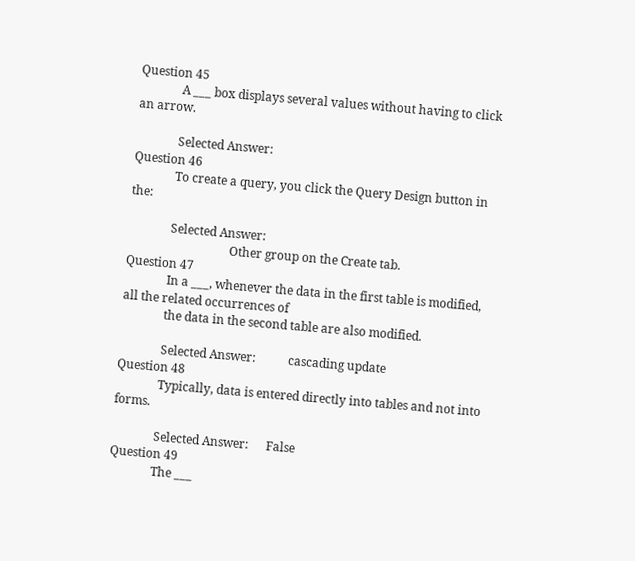Question 45
              A ___ box displays several values without having to click an arrow.

              Selected Answer:
Question 46
              To create a query, you click the Query Design button in the:

              Selected Answer:
                                  Other group on the Create tab.
Question 47
              In a ___, whenever the data in the first table is modified, all the related occurrences of
              the data in the second table are also modified.

              Selected Answer:           cascading update
Question 48
              Typically, data is entered directly into tables and not into forms.

              Selected Answer:      False
Question 49
              The ___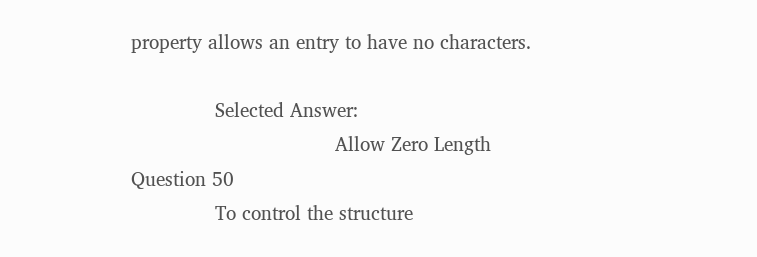property allows an entry to have no characters.

              Selected Answer:
                                  Allow Zero Length
Question 50
              To control the structure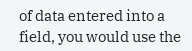of data entered into a field, you would use the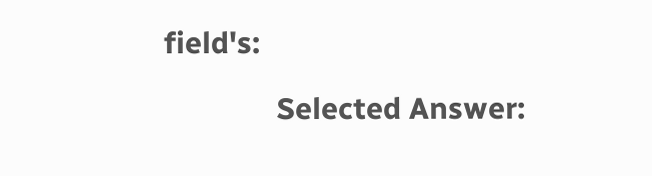field's:

              Selected Answer: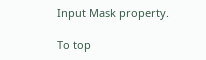Input Mask property.

To top